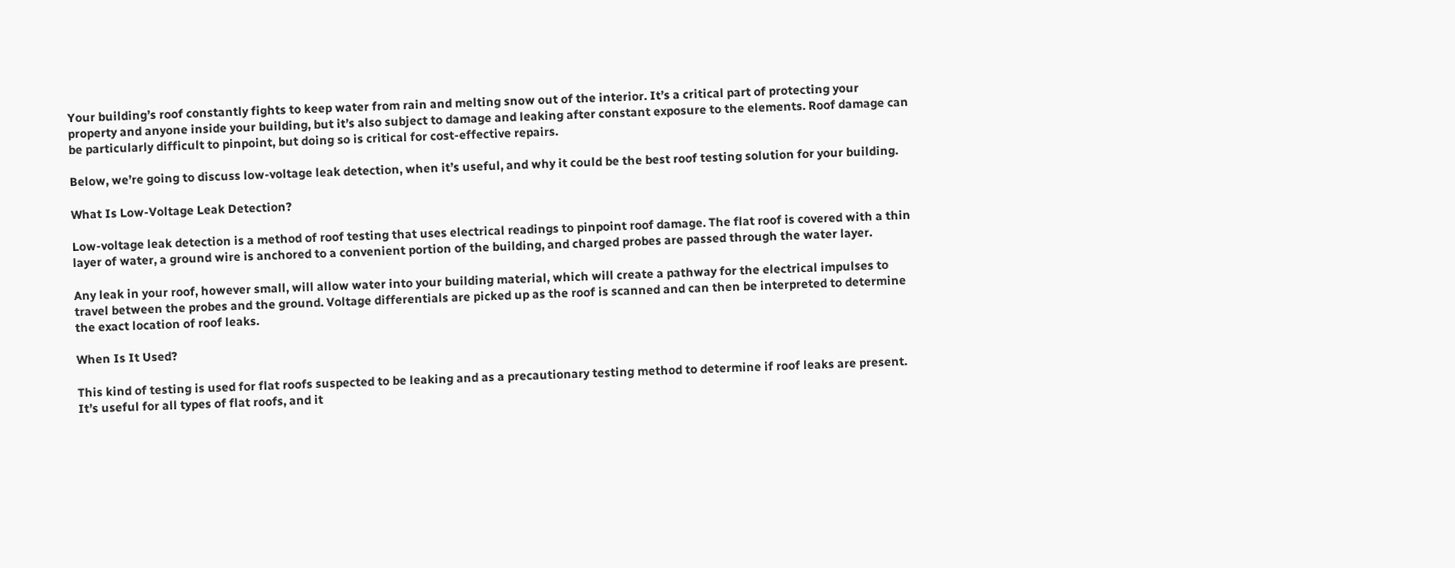Your building’s roof constantly fights to keep water from rain and melting snow out of the interior. It’s a critical part of protecting your property and anyone inside your building, but it’s also subject to damage and leaking after constant exposure to the elements. Roof damage can be particularly difficult to pinpoint, but doing so is critical for cost-effective repairs.

Below, we’re going to discuss low-voltage leak detection, when it’s useful, and why it could be the best roof testing solution for your building.

What Is Low-Voltage Leak Detection?

Low-voltage leak detection is a method of roof testing that uses electrical readings to pinpoint roof damage. The flat roof is covered with a thin layer of water, a ground wire is anchored to a convenient portion of the building, and charged probes are passed through the water layer.

Any leak in your roof, however small, will allow water into your building material, which will create a pathway for the electrical impulses to travel between the probes and the ground. Voltage differentials are picked up as the roof is scanned and can then be interpreted to determine the exact location of roof leaks.

When Is It Used?

This kind of testing is used for flat roofs suspected to be leaking and as a precautionary testing method to determine if roof leaks are present. It’s useful for all types of flat roofs, and it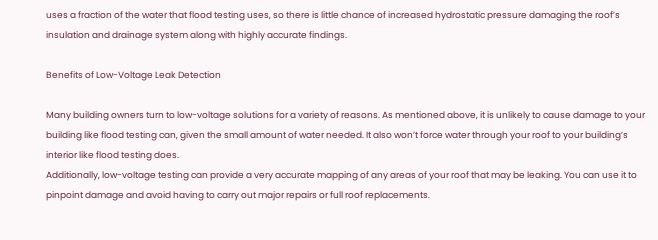uses a fraction of the water that flood testing uses, so there is little chance of increased hydrostatic pressure damaging the roof’s insulation and drainage system along with highly accurate findings.

Benefits of Low-Voltage Leak Detection

Many building owners turn to low-voltage solutions for a variety of reasons. As mentioned above, it is unlikely to cause damage to your building like flood testing can, given the small amount of water needed. It also won’t force water through your roof to your building’s interior like flood testing does.
Additionally, low-voltage testing can provide a very accurate mapping of any areas of your roof that may be leaking. You can use it to pinpoint damage and avoid having to carry out major repairs or full roof replacements.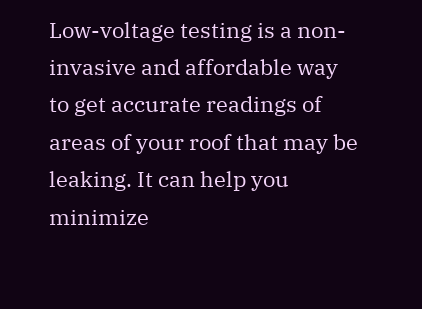Low-voltage testing is a non-invasive and affordable way to get accurate readings of areas of your roof that may be leaking. It can help you minimize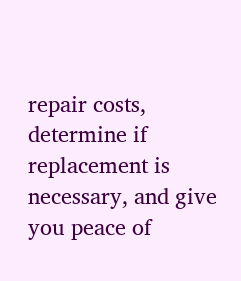repair costs, determine if replacement is necessary, and give you peace of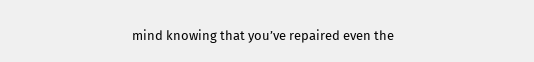mind knowing that you’ve repaired even the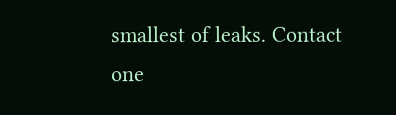smallest of leaks. Contact one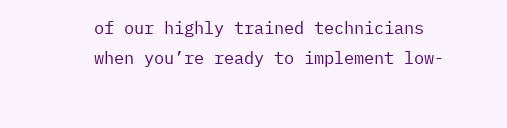of our highly trained technicians when you’re ready to implement low-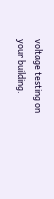voltage testing on your building.